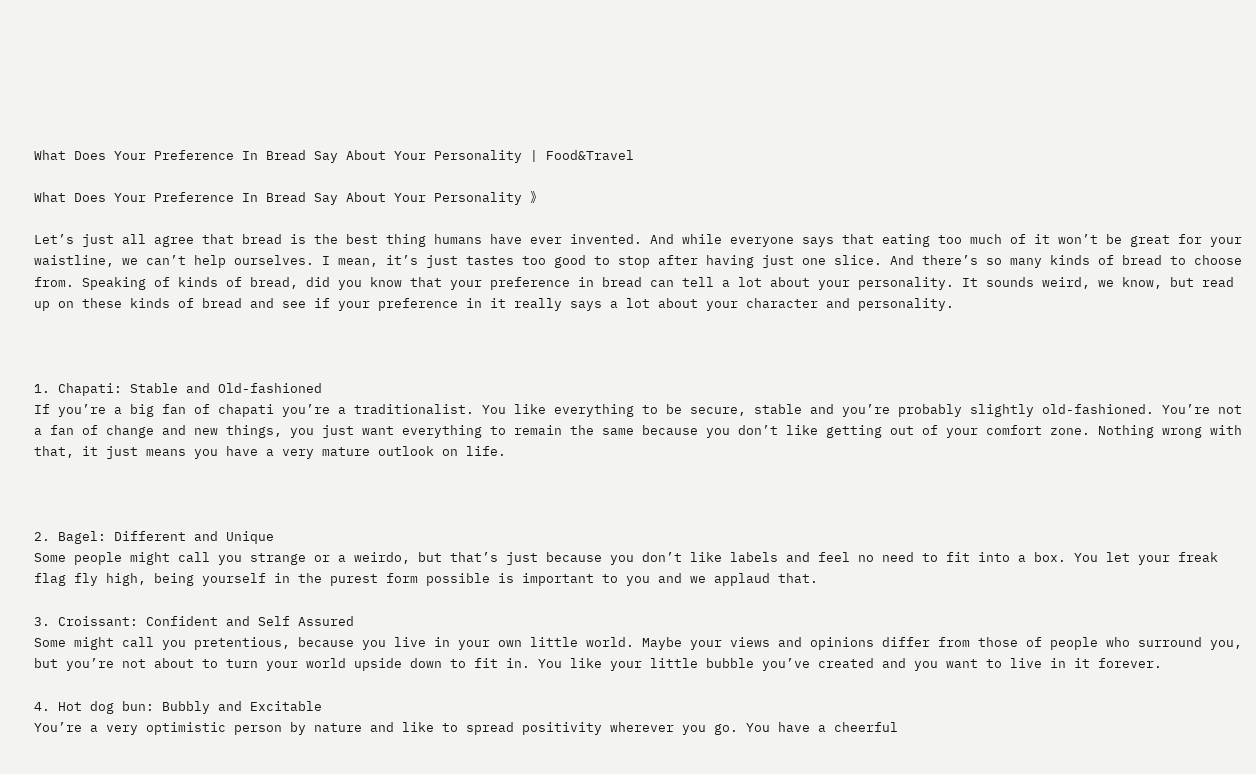What Does Your Preference In Bread Say About Your Personality | Food&Travel

What Does Your Preference In Bread Say About Your Personality 》

Let’s just all agree that bread is the best thing humans have ever invented. And while everyone says that eating too much of it won’t be great for your waistline, we can’t help ourselves. I mean, it’s just tastes too good to stop after having just one slice. And there’s so many kinds of bread to choose from. Speaking of kinds of bread, did you know that your preference in bread can tell a lot about your personality. It sounds weird, we know, but read up on these kinds of bread and see if your preference in it really says a lot about your character and personality.



1. Chapati: Stable and Old-fashioned
If you’re a big fan of chapati you’re a traditionalist. You like everything to be secure, stable and you’re probably slightly old-fashioned. You’re not a fan of change and new things, you just want everything to remain the same because you don’t like getting out of your comfort zone. Nothing wrong with that, it just means you have a very mature outlook on life.



2. Bagel: Different and Unique
Some people might call you strange or a weirdo, but that’s just because you don’t like labels and feel no need to fit into a box. You let your freak flag fly high, being yourself in the purest form possible is important to you and we applaud that.

3. Croissant: Confident and Self Assured
Some might call you pretentious, because you live in your own little world. Maybe your views and opinions differ from those of people who surround you, but you’re not about to turn your world upside down to fit in. You like your little bubble you’ve created and you want to live in it forever.

4. Hot dog bun: Bubbly and Excitable
You’re a very optimistic person by nature and like to spread positivity wherever you go. You have a cheerful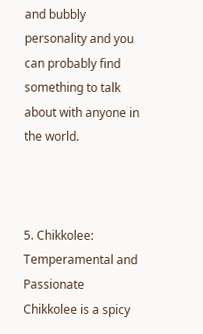and bubbly personality and you can probably find something to talk about with anyone in the world.



5. Chikkolee: Temperamental and Passionate
Chikkolee is a spicy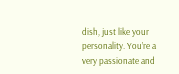dish, just like your personality. You’re a very passionate and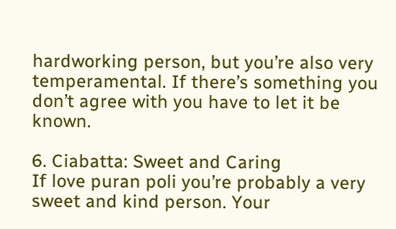hardworking person, but you’re also very temperamental. If there’s something you don’t agree with you have to let it be known.

6. Ciabatta: Sweet and Caring
If love puran poli you’re probably a very sweet and kind person. Your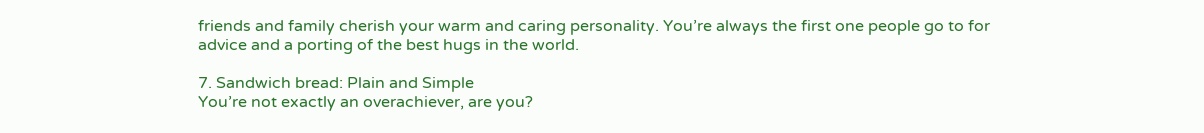friends and family cherish your warm and caring personality. You’re always the first one people go to for advice and a porting of the best hugs in the world.

7. Sandwich bread: Plain and Simple
You’re not exactly an overachiever, are you?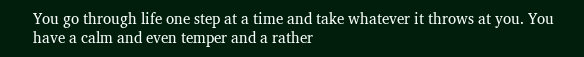You go through life one step at a time and take whatever it throws at you. You have a calm and even temper and a rather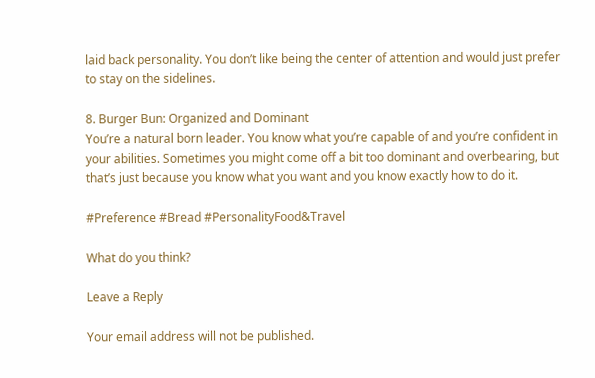laid back personality. You don’t like being the center of attention and would just prefer to stay on the sidelines.

8. Burger Bun: Organized and Dominant
You’re a natural born leader. You know what you’re capable of and you’re confident in your abilities. Sometimes you might come off a bit too dominant and overbearing, but that’s just because you know what you want and you know exactly how to do it.

#Preference #Bread #PersonalityFood&Travel

What do you think?

Leave a Reply

Your email address will not be published.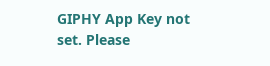GIPHY App Key not set. Please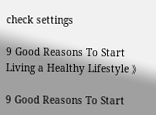check settings

9 Good Reasons To Start Living a Healthy Lifestyle 》

9 Good Reasons To Start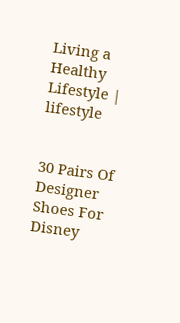Living a Healthy Lifestyle | lifestyle


30 Pairs Of Designer Shoes For Disney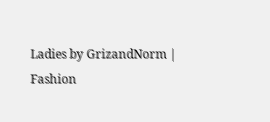Ladies by GrizandNorm | Fashion